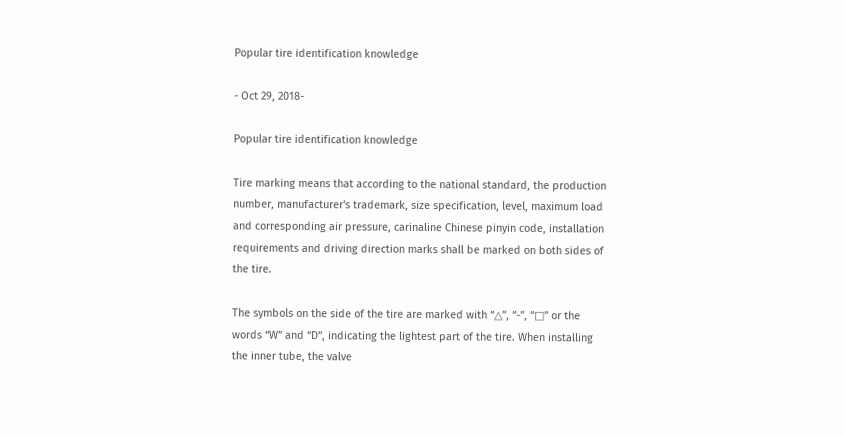Popular tire identification knowledge

- Oct 29, 2018-

Popular tire identification knowledge

Tire marking means that according to the national standard, the production number, manufacturer's trademark, size specification, level, maximum load and corresponding air pressure, carinaline Chinese pinyin code, installation requirements and driving direction marks shall be marked on both sides of the tire.

The symbols on the side of the tire are marked with “△”, “-”, “□” or the words “W” and “D”, indicating the lightest part of the tire. When installing the inner tube, the valve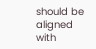should be aligned with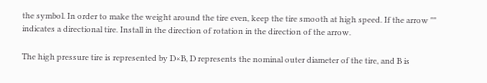the symbol. In order to make the weight around the tire even, keep the tire smooth at high speed. If the arrow "" indicates a directional tire. Install in the direction of rotation in the direction of the arrow.

The high pressure tire is represented by D×B, D represents the nominal outer diameter of the tire, and B is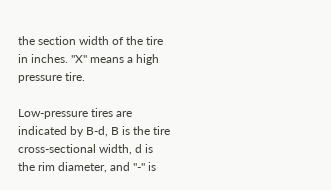the section width of the tire in inches. "X" means a high pressure tire.

Low-pressure tires are indicated by B-d, B is the tire cross-sectional width, d is the rim diameter, and "-" is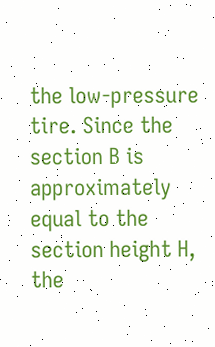the low-pressure tire. Since the section B is approximately equal to the section height H, the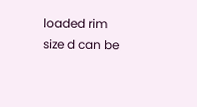loaded rim size d can be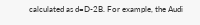calculated as d=D-2B. For example, the Audi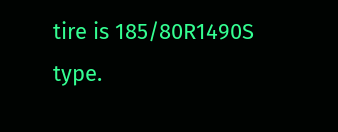tire is 185/80R1490S type.